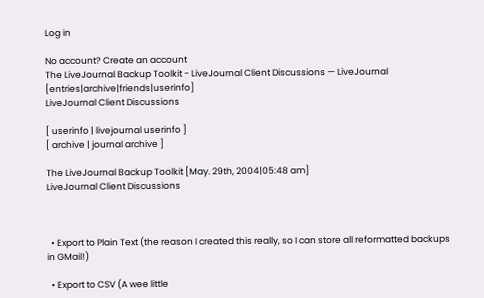Log in

No account? Create an account
The LiveJournal Backup Toolkit - LiveJournal Client Discussions — LiveJournal [entries|archive|friends|userinfo]
LiveJournal Client Discussions

[ userinfo | livejournal userinfo ]
[ archive | journal archive ]

The LiveJournal Backup Toolkit [May. 29th, 2004|05:48 am]
LiveJournal Client Discussions



  • Export to Plain Text (the reason I created this really, so I can store all reformatted backups in GMail!)

  • Export to CSV (A wee little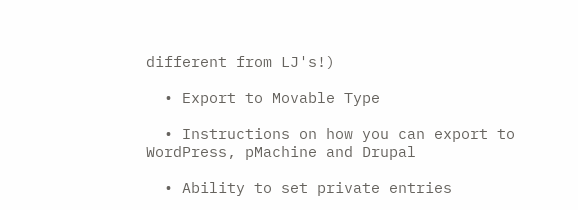different from LJ's!)

  • Export to Movable Type

  • Instructions on how you can export to WordPress, pMachine and Drupal

  • Ability to set private entries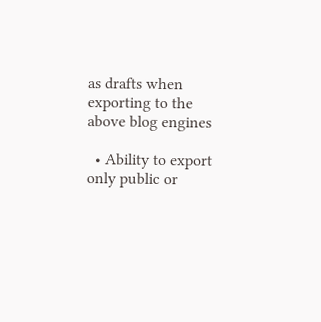as drafts when exporting to the above blog engines

  • Ability to export only public or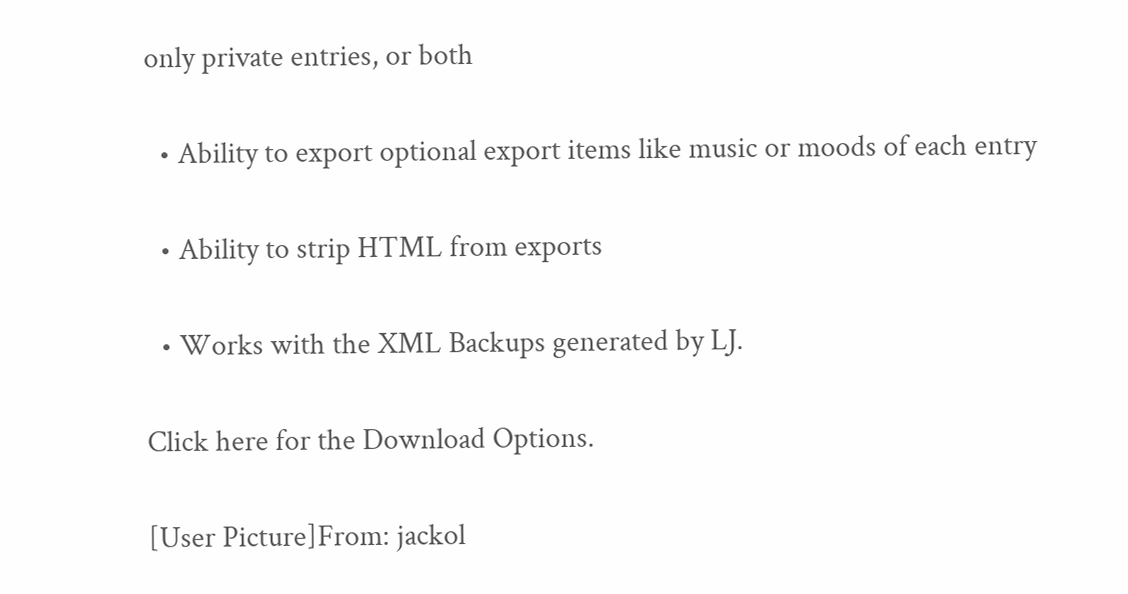only private entries, or both

  • Ability to export optional export items like music or moods of each entry

  • Ability to strip HTML from exports

  • Works with the XML Backups generated by LJ.

Click here for the Download Options.

[User Picture]From: jackol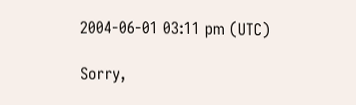2004-06-01 03:11 pm (UTC)

Sorry,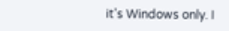it's Windows only. I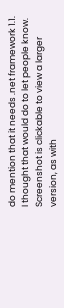do mention that it needs .net framework 1.1. I thought that would do to let people know. Screenshot is clickable to view a larger version, as with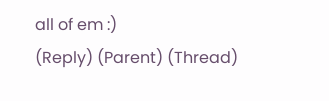all of em :)
(Reply) (Parent) (Thread)